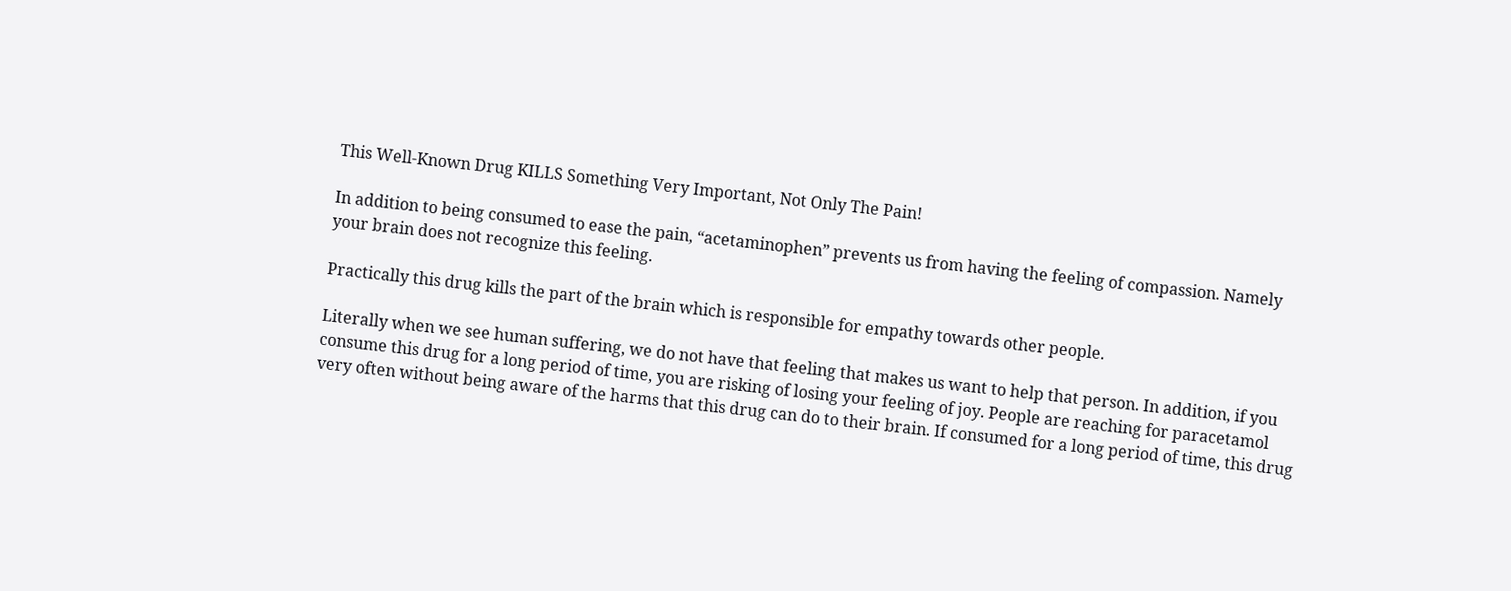This Well-Known Drug KILLS Something Very Important, Not Only The Pain!

In addition to being consumed to ease the pain, “acetaminophen” prevents us from having the feeling of compassion. Namely your brain does not recognize this feeling.

Practically this drug kills the part of the brain which is responsible for empathy towards other people.

Literally when we see human suffering, we do not have that feeling that makes us want to help that person. In addition, if you consume this drug for a long period of time, you are risking of losing your feeling of joy. People are reaching for paracetamol very often without being aware of the harms that this drug can do to their brain. If consumed for a long period of time, this drug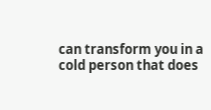can transform you in a cold person that does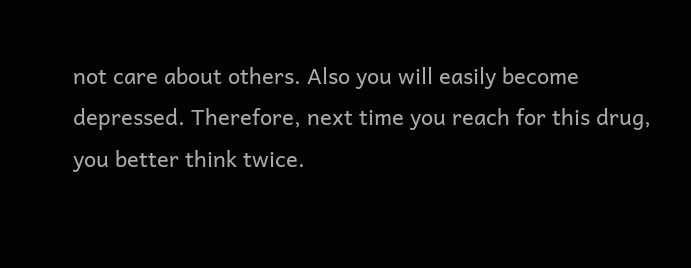not care about others. Also you will easily become depressed. Therefore, next time you reach for this drug, you better think twice.